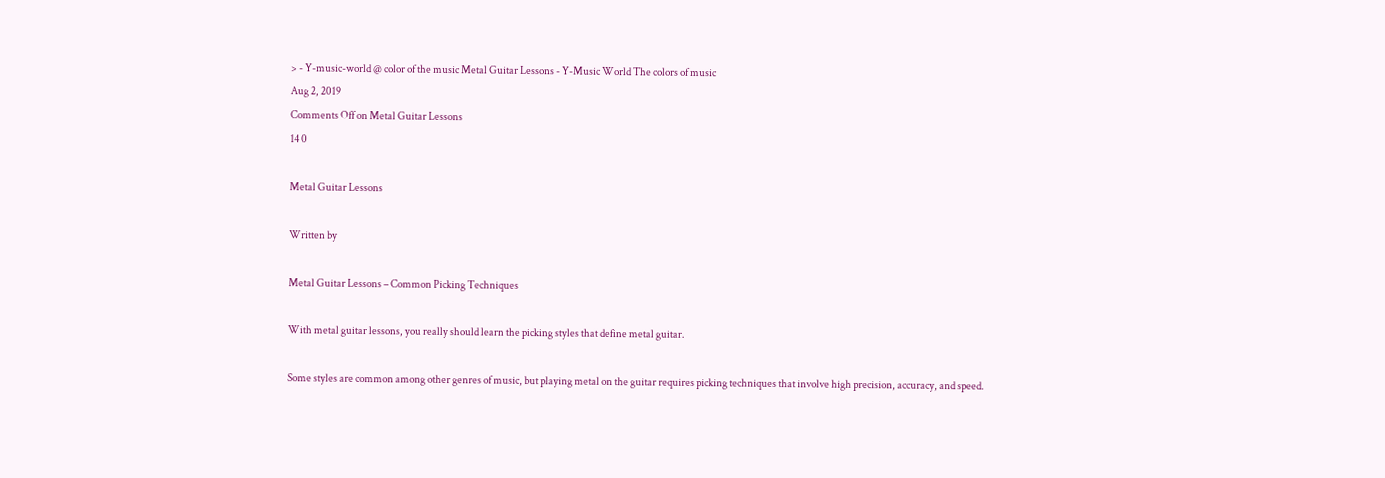> - Y-music-world @ color of the music Metal Guitar Lessons - Y-Music World The colors of music
Aug 2, 2019
Comments Off on Metal Guitar Lessons
14 0

Metal Guitar Lessons

Written by

Metal Guitar Lessons – Common Picking Techniques

With metal guitar lessons, you really should learn the picking styles that define metal guitar.

Some styles are common among other genres of music, but playing metal on the guitar requires picking techniques that involve high precision, accuracy, and speed.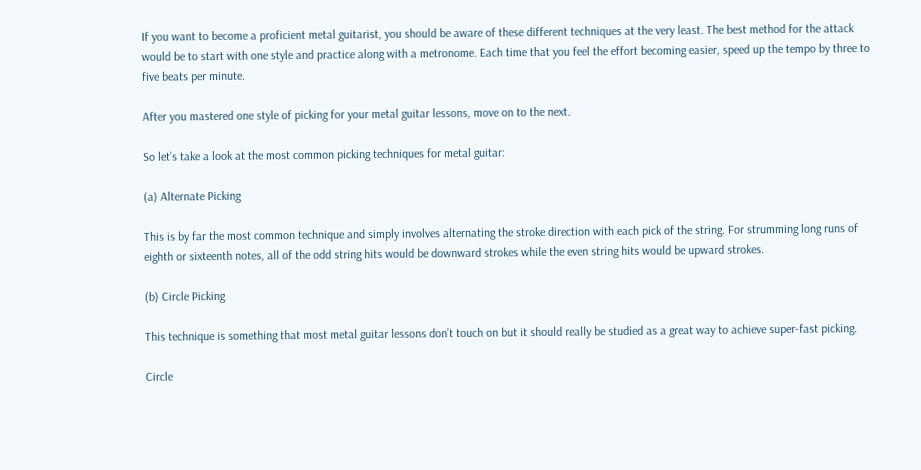If you want to become a proficient metal guitarist, you should be aware of these different techniques at the very least. The best method for the attack would be to start with one style and practice along with a metronome. Each time that you feel the effort becoming easier, speed up the tempo by three to five beats per minute.

After you mastered one style of picking for your metal guitar lessons, move on to the next.

So let’s take a look at the most common picking techniques for metal guitar:

(a) Alternate Picking

This is by far the most common technique and simply involves alternating the stroke direction with each pick of the string. For strumming long runs of eighth or sixteenth notes, all of the odd string hits would be downward strokes while the even string hits would be upward strokes.

(b) Circle Picking

This technique is something that most metal guitar lessons don’t touch on but it should really be studied as a great way to achieve super-fast picking.

Circle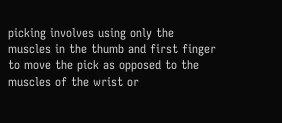picking involves using only the muscles in the thumb and first finger to move the pick as opposed to the muscles of the wrist or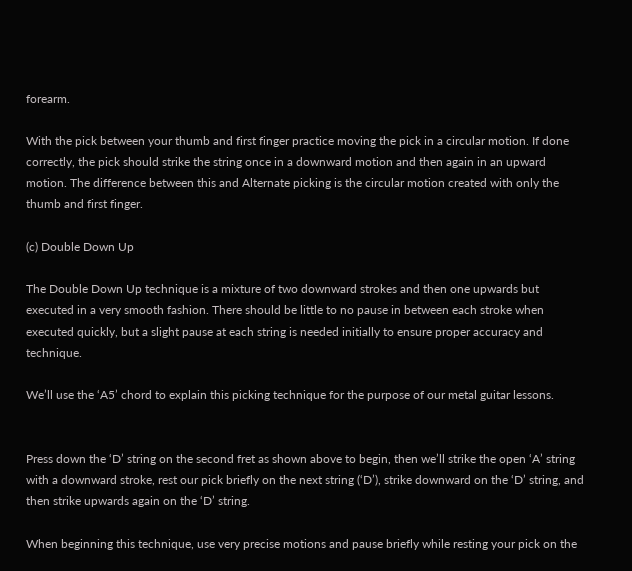forearm.

With the pick between your thumb and first finger practice moving the pick in a circular motion. If done correctly, the pick should strike the string once in a downward motion and then again in an upward motion. The difference between this and Alternate picking is the circular motion created with only the thumb and first finger.

(c) Double Down Up

The Double Down Up technique is a mixture of two downward strokes and then one upwards but executed in a very smooth fashion. There should be little to no pause in between each stroke when executed quickly, but a slight pause at each string is needed initially to ensure proper accuracy and technique.

We’ll use the ‘A5’ chord to explain this picking technique for the purpose of our metal guitar lessons.


Press down the ‘D’ string on the second fret as shown above to begin, then we’ll strike the open ‘A’ string with a downward stroke, rest our pick briefly on the next string (‘D’), strike downward on the ‘D’ string, and then strike upwards again on the ‘D’ string.

When beginning this technique, use very precise motions and pause briefly while resting your pick on the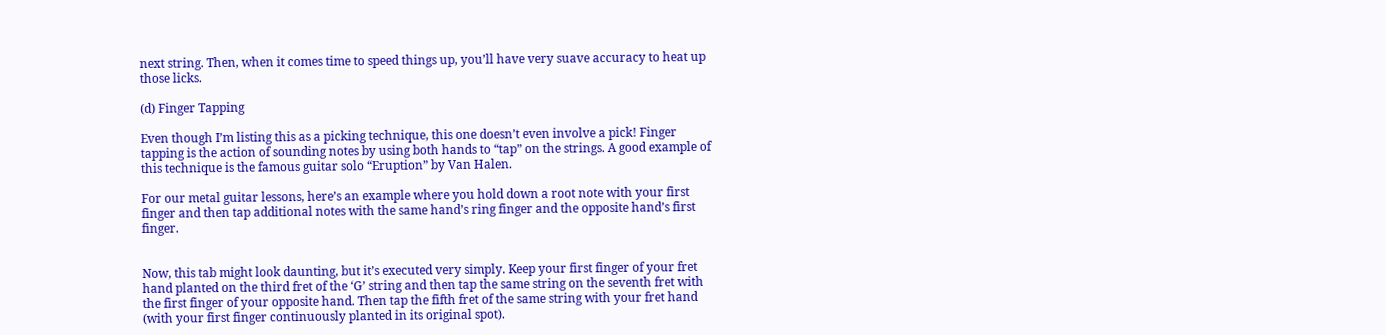next string. Then, when it comes time to speed things up, you’ll have very suave accuracy to heat up those licks.

(d) Finger Tapping

Even though I’m listing this as a picking technique, this one doesn’t even involve a pick! Finger tapping is the action of sounding notes by using both hands to “tap” on the strings. A good example of this technique is the famous guitar solo “Eruption” by Van Halen.

For our metal guitar lessons, here’s an example where you hold down a root note with your first finger and then tap additional notes with the same hand’s ring finger and the opposite hand’s first finger.


Now, this tab might look daunting, but it’s executed very simply. Keep your first finger of your fret hand planted on the third fret of the ‘G’ string and then tap the same string on the seventh fret with the first finger of your opposite hand. Then tap the fifth fret of the same string with your fret hand (with your first finger continuously planted in its original spot).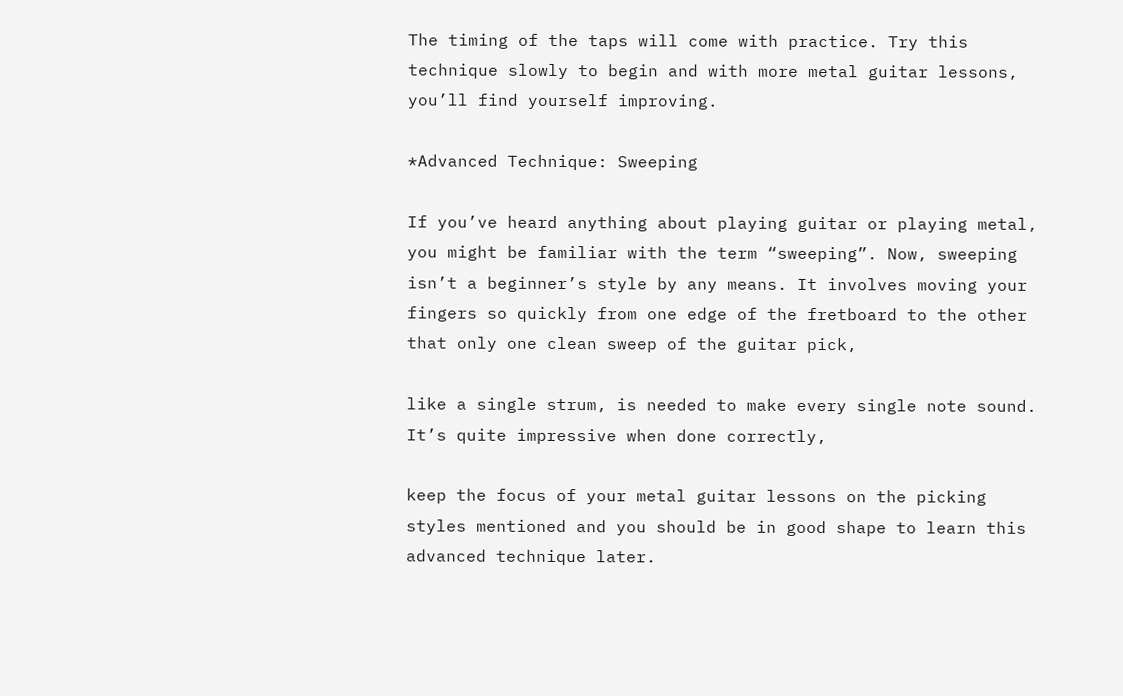The timing of the taps will come with practice. Try this technique slowly to begin and with more metal guitar lessons, you’ll find yourself improving.

*Advanced Technique: Sweeping

If you’ve heard anything about playing guitar or playing metal, you might be familiar with the term “sweeping”. Now, sweeping isn’t a beginner’s style by any means. It involves moving your fingers so quickly from one edge of the fretboard to the other that only one clean sweep of the guitar pick,

like a single strum, is needed to make every single note sound. It’s quite impressive when done correctly,

keep the focus of your metal guitar lessons on the picking styles mentioned and you should be in good shape to learn this advanced technique later.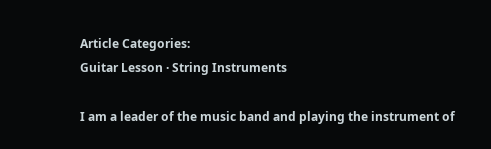Article Categories:
Guitar Lesson · String Instruments

I am a leader of the music band and playing the instrument of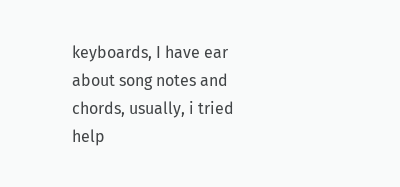keyboards, I have ear about song notes and chords, usually, i tried help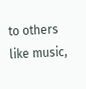to others like music,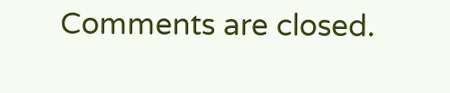Comments are closed.